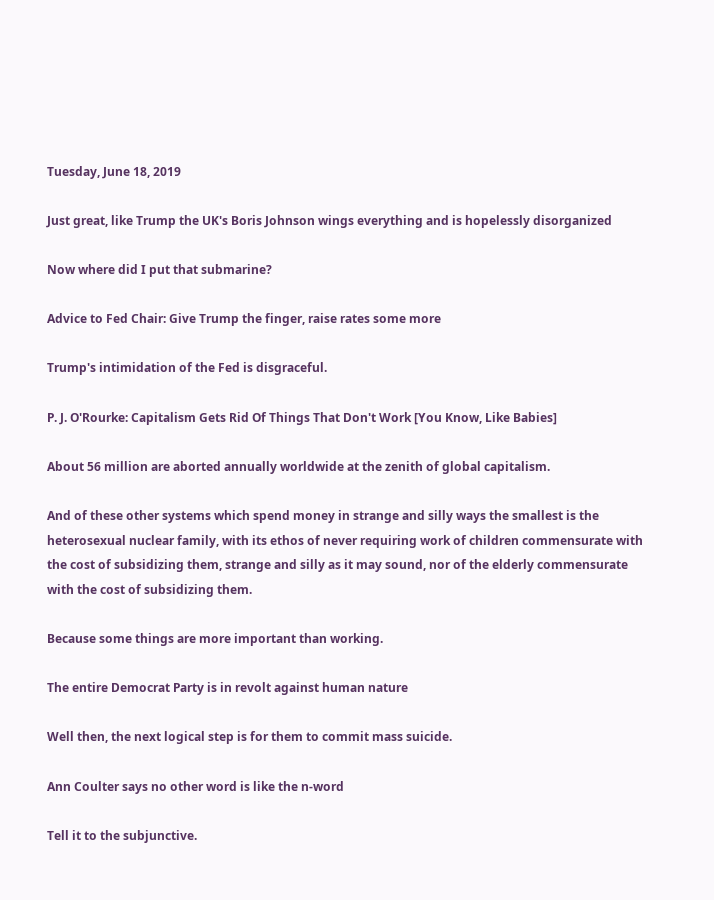Tuesday, June 18, 2019

Just great, like Trump the UK's Boris Johnson wings everything and is hopelessly disorganized

Now where did I put that submarine?

Advice to Fed Chair: Give Trump the finger, raise rates some more

Trump's intimidation of the Fed is disgraceful.

P. J. O'Rourke: Capitalism Gets Rid Of Things That Don't Work [You Know, Like Babies]

About 56 million are aborted annually worldwide at the zenith of global capitalism.

And of these other systems which spend money in strange and silly ways the smallest is the heterosexual nuclear family, with its ethos of never requiring work of children commensurate with the cost of subsidizing them, strange and silly as it may sound, nor of the elderly commensurate with the cost of subsidizing them.

Because some things are more important than working.

The entire Democrat Party is in revolt against human nature

Well then, the next logical step is for them to commit mass suicide.

Ann Coulter says no other word is like the n-word

Tell it to the subjunctive.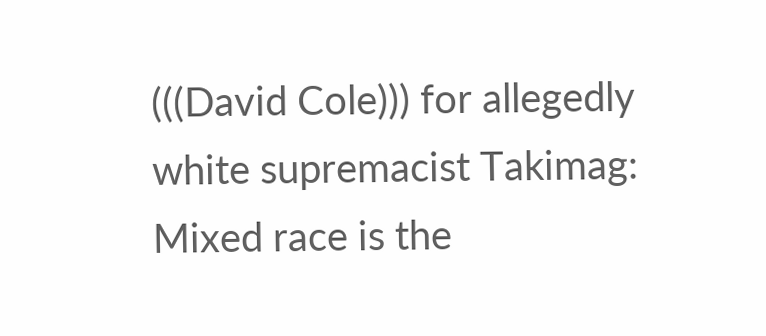(((David Cole))) for allegedly white supremacist Takimag: Mixed race is the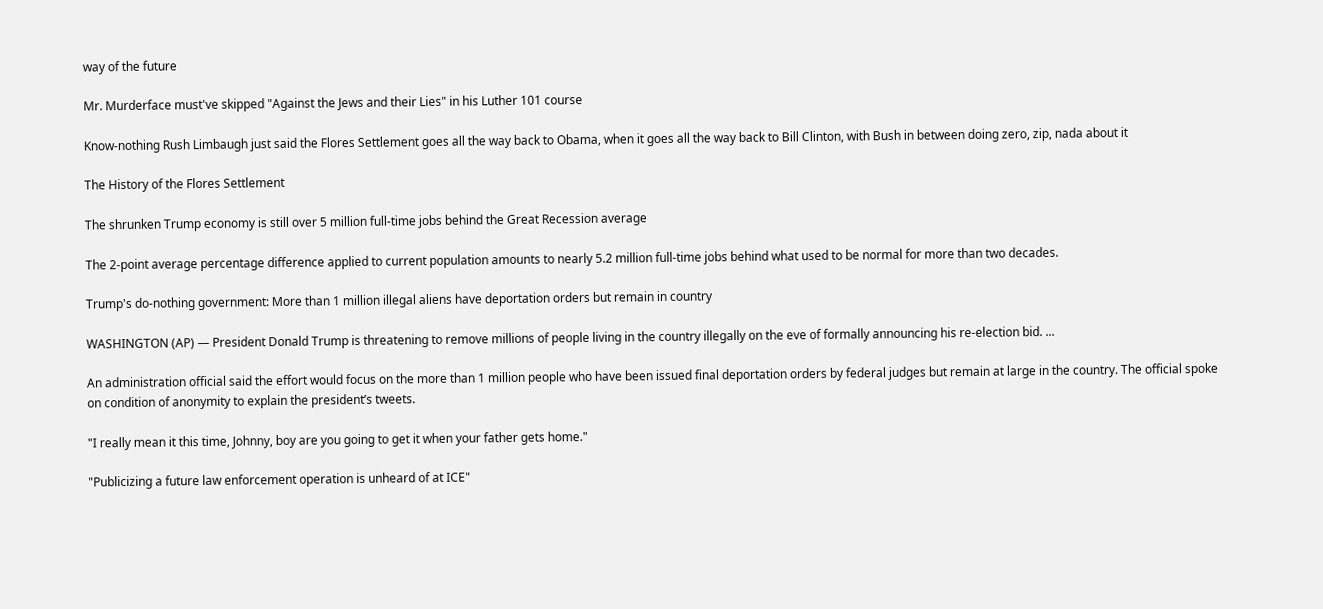way of the future

Mr. Murderface must've skipped "Against the Jews and their Lies" in his Luther 101 course

Know-nothing Rush Limbaugh just said the Flores Settlement goes all the way back to Obama, when it goes all the way back to Bill Clinton, with Bush in between doing zero, zip, nada about it

The History of the Flores Settlement

The shrunken Trump economy is still over 5 million full-time jobs behind the Great Recession average

The 2-point average percentage difference applied to current population amounts to nearly 5.2 million full-time jobs behind what used to be normal for more than two decades.

Trump's do-nothing government: More than 1 million illegal aliens have deportation orders but remain in country

WASHINGTON (AP) — President Donald Trump is threatening to remove millions of people living in the country illegally on the eve of formally announcing his re-election bid. ...

An administration official said the effort would focus on the more than 1 million people who have been issued final deportation orders by federal judges but remain at large in the country. The official spoke on condition of anonymity to explain the president’s tweets.

"I really mean it this time, Johnny, boy are you going to get it when your father gets home."

"Publicizing a future law enforcement operation is unheard of at ICE"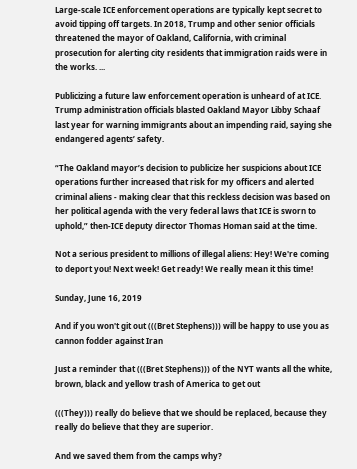Large-scale ICE enforcement operations are typically kept secret to avoid tipping off targets. In 2018, Trump and other senior officials threatened the mayor of Oakland, California, with criminal prosecution for alerting city residents that immigration raids were in the works. ...

Publicizing a future law enforcement operation is unheard of at ICE. Trump administration officials blasted Oakland Mayor Libby Schaaf last year for warning immigrants about an impending raid, saying she endangered agents’ safety.

“The Oakland mayor’s decision to publicize her suspicions about ICE operations further increased that risk for my officers and alerted criminal aliens - making clear that this reckless decision was based on her political agenda with the very federal laws that ICE is sworn to uphold,” then-ICE deputy director Thomas Homan said at the time.

Not a serious president to millions of illegal aliens: Hey! We're coming to deport you! Next week! Get ready! We really mean it this time!

Sunday, June 16, 2019

And if you won't git out (((Bret Stephens))) will be happy to use you as cannon fodder against Iran

Just a reminder that (((Bret Stephens))) of the NYT wants all the white, brown, black and yellow trash of America to get out

(((They))) really do believe that we should be replaced, because they really do believe that they are superior.

And we saved them from the camps why?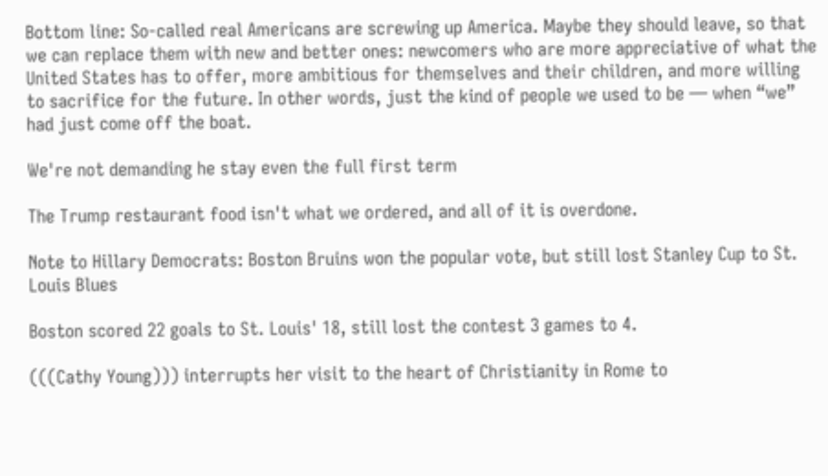Bottom line: So-called real Americans are screwing up America. Maybe they should leave, so that we can replace them with new and better ones: newcomers who are more appreciative of what the United States has to offer, more ambitious for themselves and their children, and more willing to sacrifice for the future. In other words, just the kind of people we used to be — when “we” had just come off the boat.

We're not demanding he stay even the full first term

The Trump restaurant food isn't what we ordered, and all of it is overdone.

Note to Hillary Democrats: Boston Bruins won the popular vote, but still lost Stanley Cup to St. Louis Blues

Boston scored 22 goals to St. Louis' 18, still lost the contest 3 games to 4.

(((Cathy Young))) interrupts her visit to the heart of Christianity in Rome to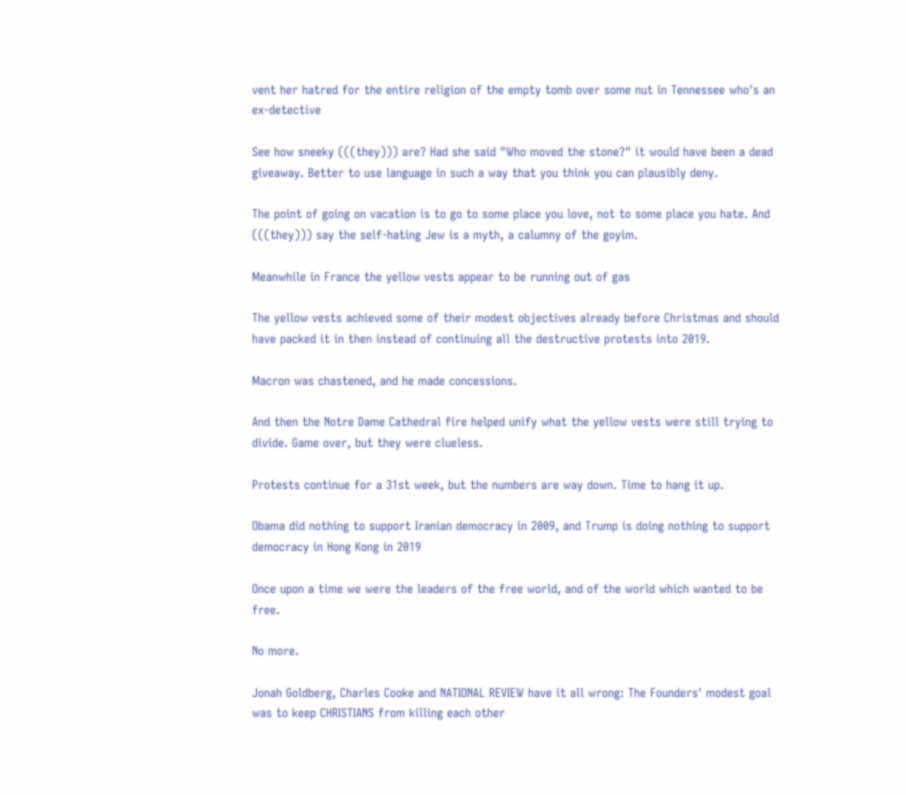vent her hatred for the entire religion of the empty tomb over some nut in Tennessee who's an ex-detective

See how sneeky (((they))) are? Had she said "Who moved the stone?" it would have been a dead giveaway. Better to use language in such a way that you think you can plausibly deny.

The point of going on vacation is to go to some place you love, not to some place you hate. And (((they))) say the self-hating Jew is a myth, a calumny of the goyim.

Meanwhile in France the yellow vests appear to be running out of gas

The yellow vests achieved some of their modest objectives already before Christmas and should have packed it in then instead of continuing all the destructive protests into 2019.

Macron was chastened, and he made concessions.

And then the Notre Dame Cathedral fire helped unify what the yellow vests were still trying to divide. Game over, but they were clueless.

Protests continue for a 31st week, but the numbers are way down. Time to hang it up.

Obama did nothing to support Iranian democracy in 2009, and Trump is doing nothing to support democracy in Hong Kong in 2019

Once upon a time we were the leaders of the free world, and of the world which wanted to be free.

No more.

Jonah Goldberg, Charles Cooke and NATIONAL REVIEW have it all wrong: The Founders' modest goal was to keep CHRISTIANS from killing each other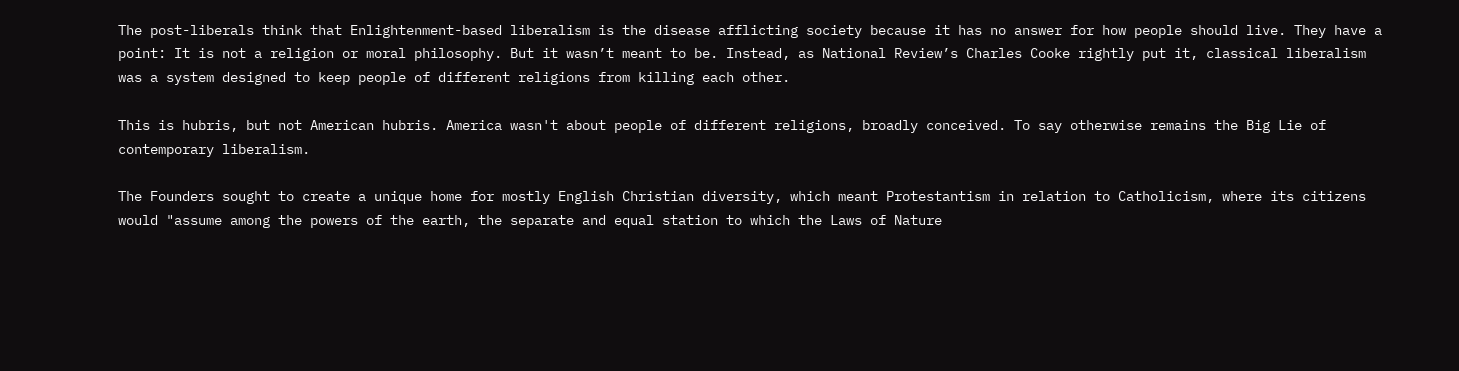The post-liberals think that Enlightenment-based liberalism is the disease afflicting society because it has no answer for how people should live. They have a point: It is not a religion or moral philosophy. But it wasn’t meant to be. Instead, as National Review’s Charles Cooke rightly put it, classical liberalism was a system designed to keep people of different religions from killing each other.

This is hubris, but not American hubris. America wasn't about people of different religions, broadly conceived. To say otherwise remains the Big Lie of contemporary liberalism.

The Founders sought to create a unique home for mostly English Christian diversity, which meant Protestantism in relation to Catholicism, where its citizens would "assume among the powers of the earth, the separate and equal station to which the Laws of Nature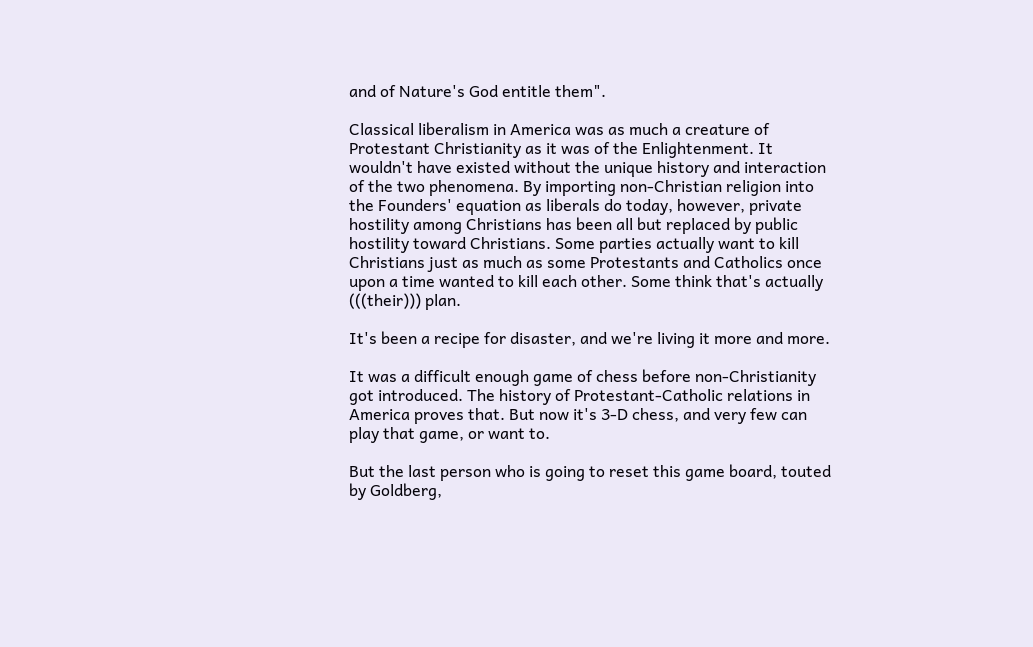and of Nature's God entitle them".

Classical liberalism in America was as much a creature of Protestant Christianity as it was of the Enlightenment. It wouldn't have existed without the unique history and interaction of the two phenomena. By importing non-Christian religion into the Founders' equation as liberals do today, however, private hostility among Christians has been all but replaced by public hostility toward Christians. Some parties actually want to kill Christians just as much as some Protestants and Catholics once upon a time wanted to kill each other. Some think that's actually (((their))) plan.

It's been a recipe for disaster, and we're living it more and more.

It was a difficult enough game of chess before non-Christianity got introduced. The history of Protestant-Catholic relations in America proves that. But now it's 3-D chess, and very few can play that game, or want to.

But the last person who is going to reset this game board, touted by Goldberg,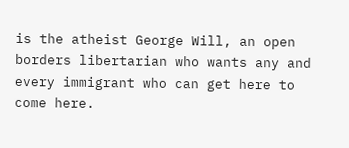is the atheist George Will, an open borders libertarian who wants any and every immigrant who can get here to come here.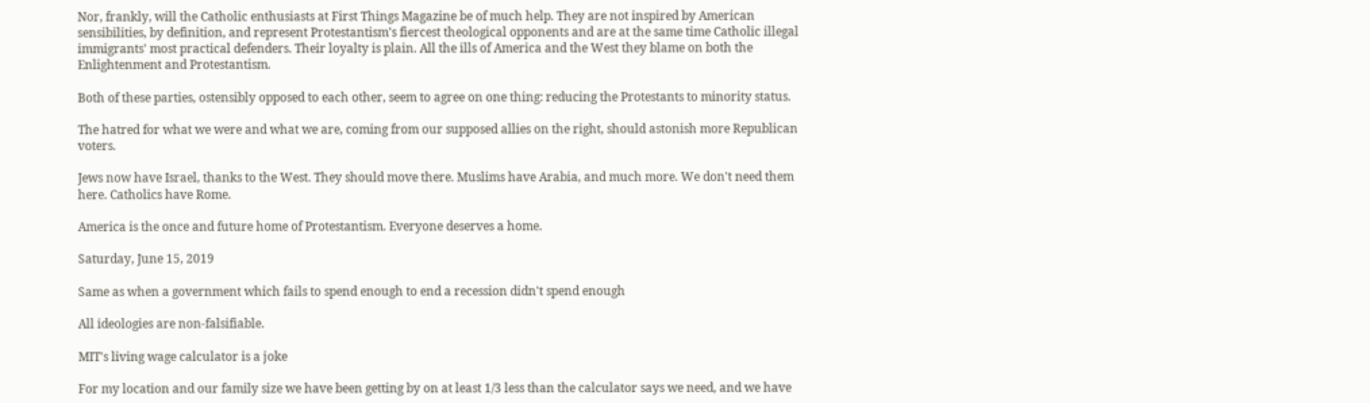Nor, frankly, will the Catholic enthusiasts at First Things Magazine be of much help. They are not inspired by American sensibilities, by definition, and represent Protestantism's fiercest theological opponents and are at the same time Catholic illegal immigrants' most practical defenders. Their loyalty is plain. All the ills of America and the West they blame on both the Enlightenment and Protestantism.

Both of these parties, ostensibly opposed to each other, seem to agree on one thing: reducing the Protestants to minority status.

The hatred for what we were and what we are, coming from our supposed allies on the right, should astonish more Republican voters.

Jews now have Israel, thanks to the West. They should move there. Muslims have Arabia, and much more. We don't need them here. Catholics have Rome.

America is the once and future home of Protestantism. Everyone deserves a home.

Saturday, June 15, 2019

Same as when a government which fails to spend enough to end a recession didn't spend enough

All ideologies are non-falsifiable.

MIT's living wage calculator is a joke

For my location and our family size we have been getting by on at least 1/3 less than the calculator says we need, and we have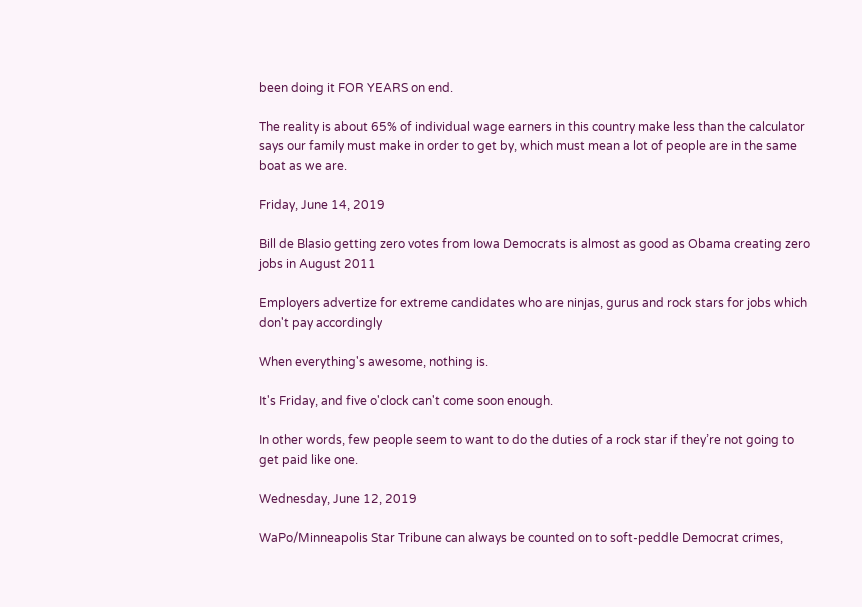been doing it FOR YEARS on end.

The reality is about 65% of individual wage earners in this country make less than the calculator says our family must make in order to get by, which must mean a lot of people are in the same boat as we are.

Friday, June 14, 2019

Bill de Blasio getting zero votes from Iowa Democrats is almost as good as Obama creating zero jobs in August 2011

Employers advertize for extreme candidates who are ninjas, gurus and rock stars for jobs which don't pay accordingly

When everything's awesome, nothing is.

It's Friday, and five o'clock can't come soon enough.

In other words, few people seem to want to do the duties of a rock star if they’re not going to get paid like one.

Wednesday, June 12, 2019

WaPo/Minneapolis Star Tribune can always be counted on to soft-peddle Democrat crimes,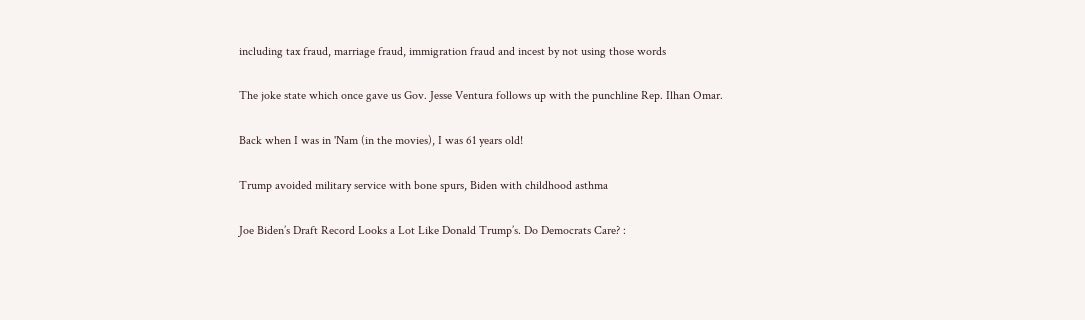including tax fraud, marriage fraud, immigration fraud and incest by not using those words

The joke state which once gave us Gov. Jesse Ventura follows up with the punchline Rep. Ilhan Omar.

Back when I was in 'Nam (in the movies), I was 61 years old!

Trump avoided military service with bone spurs, Biden with childhood asthma

Joe Biden’s Draft Record Looks a Lot Like Donald Trump’s. Do Democrats Care? :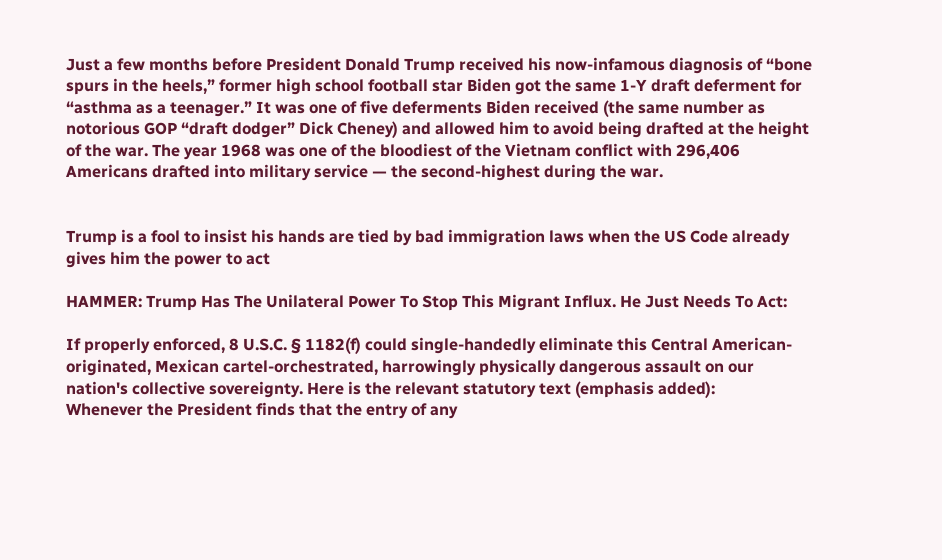Just a few months before President Donald Trump received his now-infamous diagnosis of “bone spurs in the heels,” former high school football star Biden got the same 1-Y draft deferment for “asthma as a teenager.” It was one of five deferments Biden received (the same number as notorious GOP “draft dodger” Dick Cheney) and allowed him to avoid being drafted at the height of the war. The year 1968 was one of the bloodiest of the Vietnam conflict with 296,406 Americans drafted into military service — the second-highest during the war.


Trump is a fool to insist his hands are tied by bad immigration laws when the US Code already gives him the power to act

HAMMER: Trump Has The Unilateral Power To Stop This Migrant Influx. He Just Needs To Act:

If properly enforced, 8 U.S.C. § 1182(f) could single-handedly eliminate this Central American-originated, Mexican cartel-orchestrated, harrowingly physically dangerous assault on our nation's collective sovereignty. Here is the relevant statutory text (emphasis added):
Whenever the President finds that the entry of any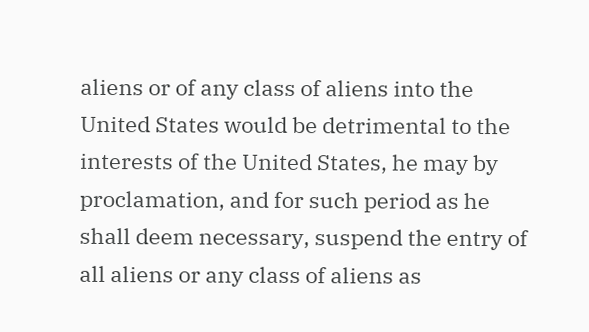aliens or of any class of aliens into the United States would be detrimental to the interests of the United States, he may by proclamation, and for such period as he shall deem necessary, suspend the entry of all aliens or any class of aliens as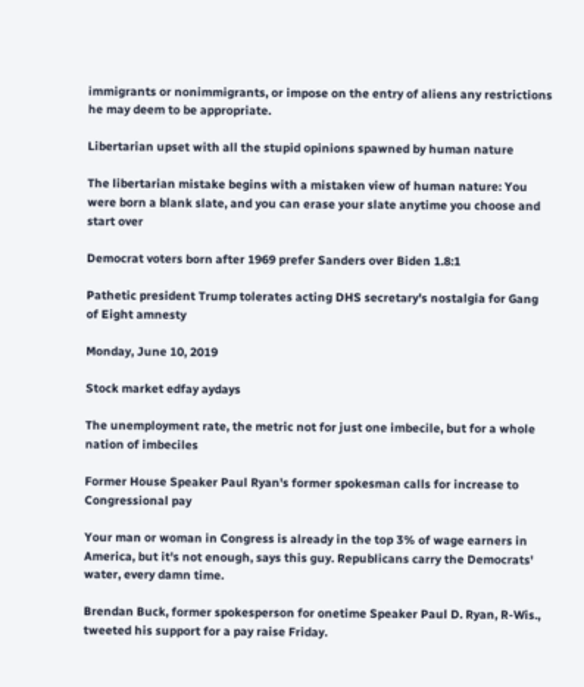immigrants or nonimmigrants, or impose on the entry of aliens any restrictions he may deem to be appropriate.

Libertarian upset with all the stupid opinions spawned by human nature

The libertarian mistake begins with a mistaken view of human nature: You were born a blank slate, and you can erase your slate anytime you choose and start over

Democrat voters born after 1969 prefer Sanders over Biden 1.8:1

Pathetic president Trump tolerates acting DHS secretary's nostalgia for Gang of Eight amnesty

Monday, June 10, 2019

Stock market edfay aydays

The unemployment rate, the metric not for just one imbecile, but for a whole nation of imbeciles

Former House Speaker Paul Ryan's former spokesman calls for increase to Congressional pay

Your man or woman in Congress is already in the top 3% of wage earners in America, but it's not enough, says this guy. Republicans carry the Democrats' water, every damn time.

Brendan Buck, former spokesperson for onetime Speaker Paul D. Ryan, R-Wis., tweeted his support for a pay raise Friday.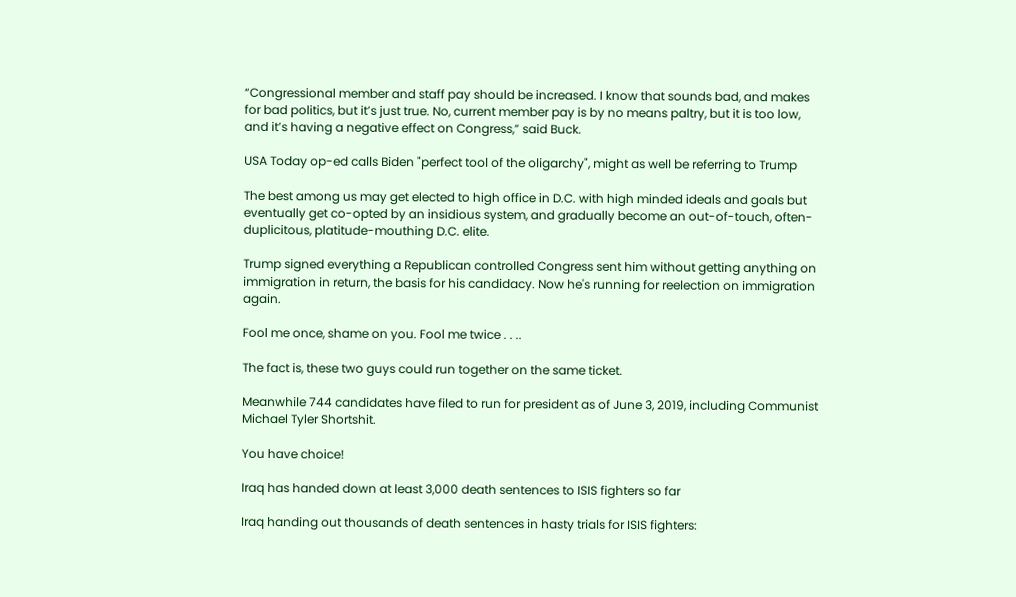“Congressional member and staff pay should be increased. I know that sounds bad, and makes for bad politics, but it’s just true. No, current member pay is by no means paltry, but it is too low, and it’s having a negative effect on Congress,” said Buck.

USA Today op-ed calls Biden "perfect tool of the oligarchy", might as well be referring to Trump

The best among us may get elected to high office in D.C. with high minded ideals and goals but eventually get co-opted by an insidious system, and gradually become an out-of-touch, often-duplicitous, platitude-mouthing D.C. elite.

Trump signed everything a Republican controlled Congress sent him without getting anything on immigration in return, the basis for his candidacy. Now he's running for reelection on immigration again.

Fool me once, shame on you. Fool me twice . . ..

The fact is, these two guys could run together on the same ticket.

Meanwhile 744 candidates have filed to run for president as of June 3, 2019, including Communist Michael Tyler Shortshit.

You have choice!

Iraq has handed down at least 3,000 death sentences to ISIS fighters so far

Iraq handing out thousands of death sentences in hasty trials for ISIS fighters: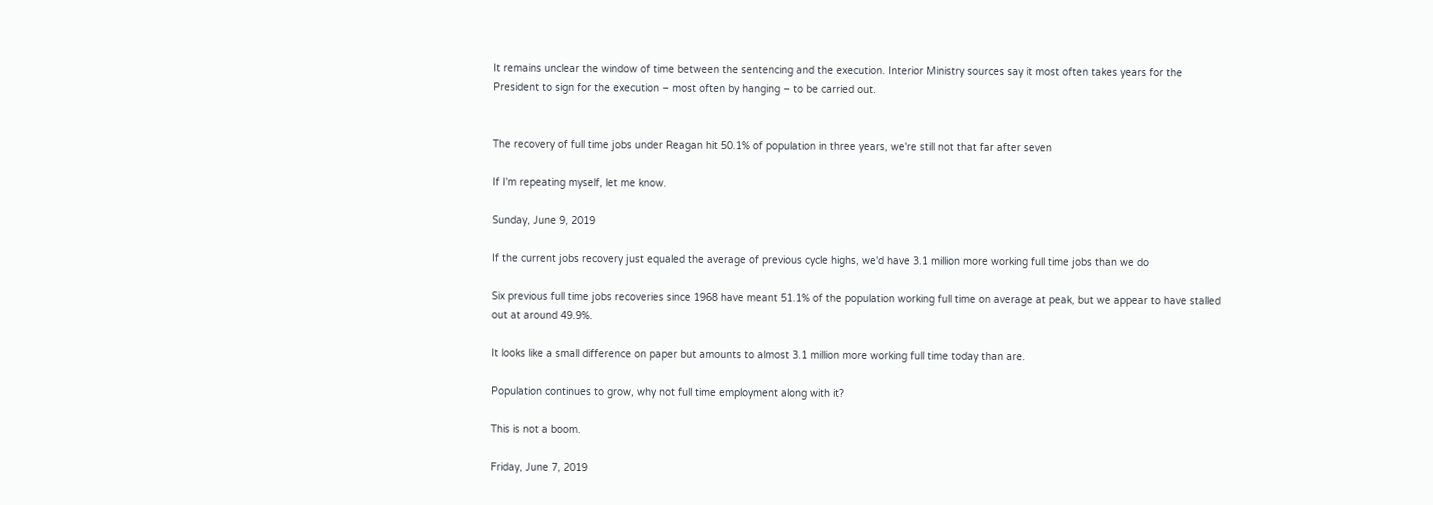It remains unclear the window of time between the sentencing and the execution. Interior Ministry sources say it most often takes years for the President to sign for the execution – most often by hanging – to be carried out.


The recovery of full time jobs under Reagan hit 50.1% of population in three years, we're still not that far after seven

If I'm repeating myself, let me know.

Sunday, June 9, 2019

If the current jobs recovery just equaled the average of previous cycle highs, we'd have 3.1 million more working full time jobs than we do

Six previous full time jobs recoveries since 1968 have meant 51.1% of the population working full time on average at peak, but we appear to have stalled out at around 49.9%.

It looks like a small difference on paper but amounts to almost 3.1 million more working full time today than are.

Population continues to grow, why not full time employment along with it?

This is not a boom.

Friday, June 7, 2019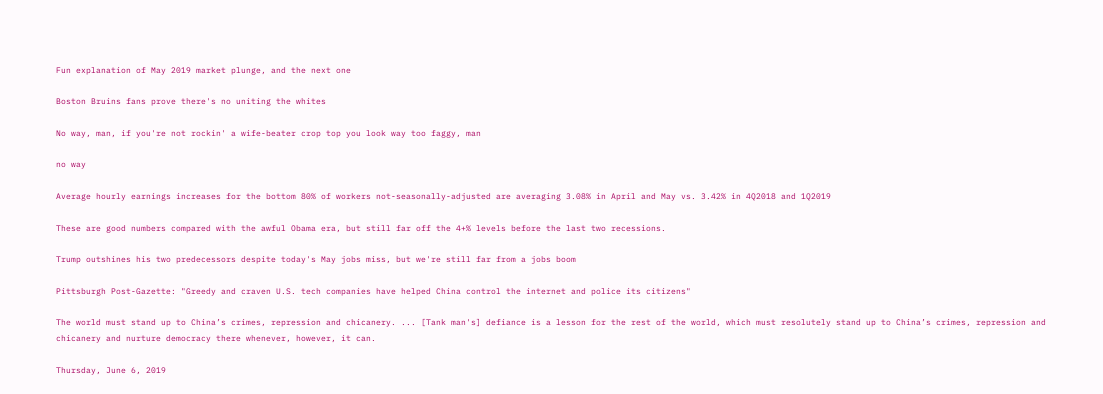Fun explanation of May 2019 market plunge, and the next one

Boston Bruins fans prove there's no uniting the whites

No way, man, if you're not rockin' a wife-beater crop top you look way too faggy, man

no way

Average hourly earnings increases for the bottom 80% of workers not-seasonally-adjusted are averaging 3.08% in April and May vs. 3.42% in 4Q2018 and 1Q2019

These are good numbers compared with the awful Obama era, but still far off the 4+% levels before the last two recessions.

Trump outshines his two predecessors despite today's May jobs miss, but we're still far from a jobs boom

Pittsburgh Post-Gazette: "Greedy and craven U.S. tech companies have helped China control the internet and police its citizens"

The world must stand up to China’s crimes, repression and chicanery. ... [Tank man's] defiance is a lesson for the rest of the world, which must resolutely stand up to China’s crimes, repression and chicanery and nurture democracy there whenever, however, it can.

Thursday, June 6, 2019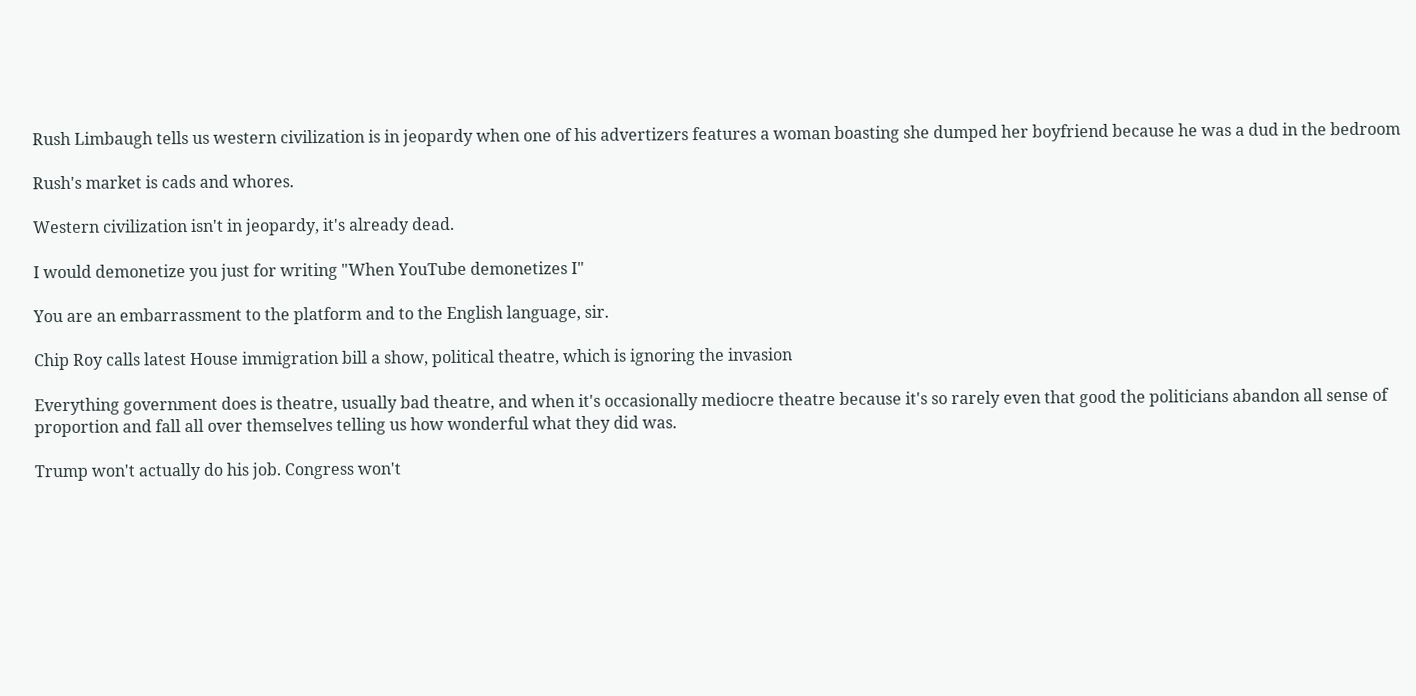Rush Limbaugh tells us western civilization is in jeopardy when one of his advertizers features a woman boasting she dumped her boyfriend because he was a dud in the bedroom

Rush's market is cads and whores.

Western civilization isn't in jeopardy, it's already dead.

I would demonetize you just for writing "When YouTube demonetizes I"

You are an embarrassment to the platform and to the English language, sir.

Chip Roy calls latest House immigration bill a show, political theatre, which is ignoring the invasion

Everything government does is theatre, usually bad theatre, and when it's occasionally mediocre theatre because it's so rarely even that good the politicians abandon all sense of proportion and fall all over themselves telling us how wonderful what they did was.

Trump won't actually do his job. Congress won't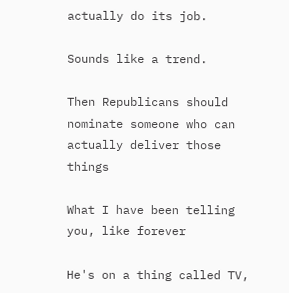actually do its job.

Sounds like a trend.

Then Republicans should nominate someone who can actually deliver those things

What I have been telling you, like forever

He's on a thing called TV,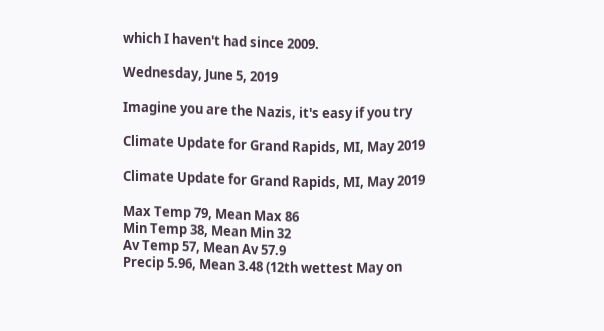which I haven't had since 2009.

Wednesday, June 5, 2019

Imagine you are the Nazis, it's easy if you try

Climate Update for Grand Rapids, MI, May 2019

Climate Update for Grand Rapids, MI, May 2019

Max Temp 79, Mean Max 86
Min Temp 38, Mean Min 32
Av Temp 57, Mean Av 57.9
Precip 5.96, Mean 3.48 (12th wettest May on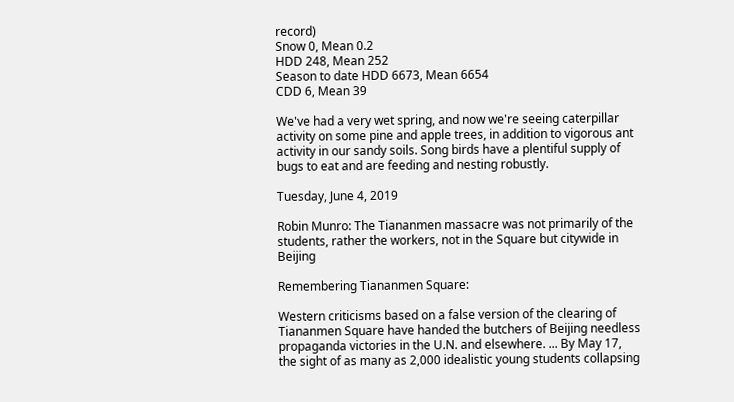record)
Snow 0, Mean 0.2
HDD 248, Mean 252
Season to date HDD 6673, Mean 6654
CDD 6, Mean 39

We've had a very wet spring, and now we're seeing caterpillar activity on some pine and apple trees, in addition to vigorous ant activity in our sandy soils. Song birds have a plentiful supply of bugs to eat and are feeding and nesting robustly.

Tuesday, June 4, 2019

Robin Munro: The Tiananmen massacre was not primarily of the students, rather the workers, not in the Square but citywide in Beijing

Remembering Tiananmen Square:

Western criticisms based on a false version of the clearing of Tiananmen Square have handed the butchers of Beijing needless propaganda victories in the U.N. and elsewhere. ... By May 17, the sight of as many as 2,000 idealistic young students collapsing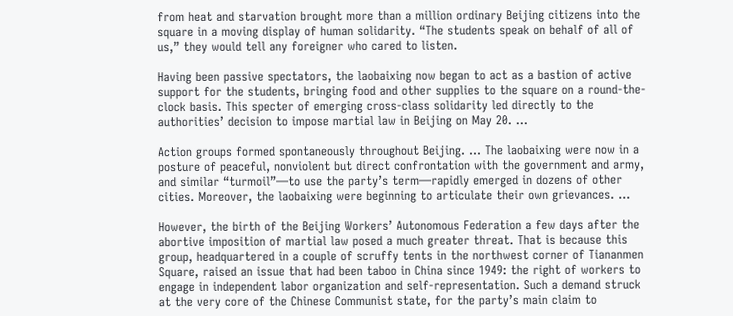from heat and starvation brought more than a million ordinary Beijing citizens into the square in a moving display of human solidarity. “The students speak on behalf of all of us,” they would tell any foreigner who cared to listen.

Having been passive spectators, the laobaixing now began to act as a bastion of active support for the students, bringing food and other supplies to the square on a round-the-clock basis. This specter of emerging cross-class solidarity led directly to the authorities’ decision to impose martial law in Beijing on May 20. ...

Action groups formed spontaneously throughout Beijing. ... The laobaixing were now in a posture of peaceful, nonviolent but direct confrontation with the government and army, and similar “turmoil”—to use the party’s term—rapidly emerged in dozens of other cities. Moreover, the laobaixing were beginning to articulate their own grievances. ...

However, the birth of the Beijing Workers’ Autonomous Federation a few days after the abortive imposition of martial law posed a much greater threat. That is because this group, headquartered in a couple of scruffy tents in the northwest corner of Tiananmen Square, raised an issue that had been taboo in China since 1949: the right of workers to engage in independent labor organization and self-representation. Such a demand struck at the very core of the Chinese Communist state, for the party’s main claim to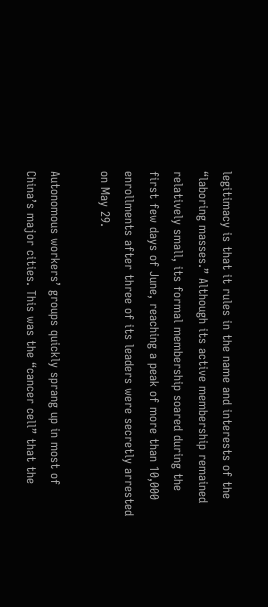legitimacy is that it rules in the name and interests of the “laboring masses.” Although its active membership remained relatively small, its formal membership soared during the first few days of June, reaching a peak of more than 10,000 enrollments after three of its leaders were secretly arrested on May 29.

Autonomous workers’ groups quickly sprang up in most of China’s major cities. This was the “cancer cell” that the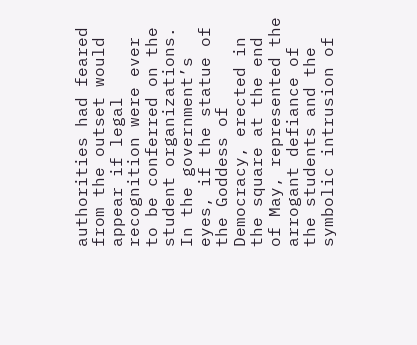authorities had feared from the outset would appear if legal recognition were ever to be conferred on the student organizations. In the government’s eyes, if the statue of the Goddess of Democracy, erected in the square at the end of May, represented the arrogant defiance of the students and the symbolic intrusion of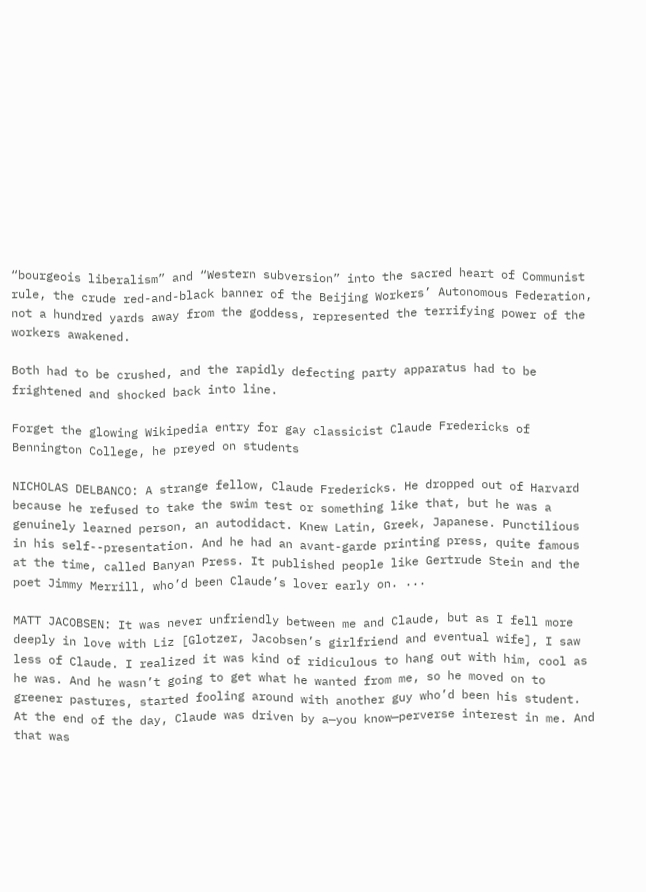“bourgeois liberalism” and “Western subversion” into the sacred heart of Communist rule, the crude red-and-black banner of the Beijing Workers’ Autonomous Federation, not a hundred yards away from the goddess, represented the terrifying power of the workers awakened.

Both had to be crushed, and the rapidly defecting party apparatus had to be frightened and shocked back into line.

Forget the glowing Wikipedia entry for gay classicist Claude Fredericks of Bennington College, he preyed on students

NICHOLAS DELBANCO: A strange fellow, Claude Fredericks. He dropped out of Harvard because he refused to take the swim test or something like that, but he was a genuinely learned person, an autodidact. Knew Latin, Greek, Japanese. Punctilious in his self--presentation. And he had an avant-garde printing press, quite famous at the time, called Banyan Press. It published people like Gertrude Stein and the poet Jimmy Merrill, who’d been Claude’s lover early on. ...

MATT JACOBSEN: It was never unfriendly between me and Claude, but as I fell more deeply in love with Liz [Glotzer, Jacobsen’s girlfriend and eventual wife], I saw less of Claude. I realized it was kind of ridiculous to hang out with him, cool as he was. And he wasn’t going to get what he wanted from me, so he moved on to greener pastures, started fooling around with another guy who’d been his student. At the end of the day, Claude was driven by a—you know—perverse interest in me. And that was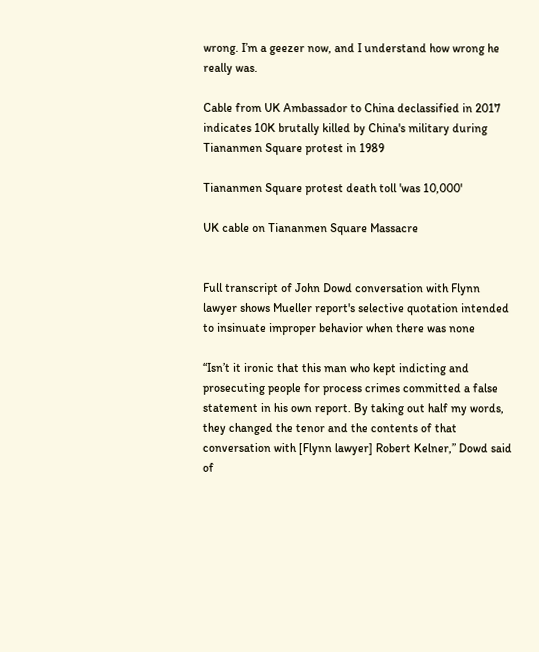wrong. I’m a geezer now, and I understand how wrong he really was.

Cable from UK Ambassador to China declassified in 2017 indicates 10K brutally killed by China's military during Tiananmen Square protest in 1989

Tiananmen Square protest death toll 'was 10,000'

UK cable on Tiananmen Square Massacre


Full transcript of John Dowd conversation with Flynn lawyer shows Mueller report's selective quotation intended to insinuate improper behavior when there was none

“Isn’t it ironic that this man who kept indicting and prosecuting people for process crimes committed a false statement in his own report. By taking out half my words, they changed the tenor and the contents of that conversation with [Flynn lawyer] Robert Kelner,” Dowd said of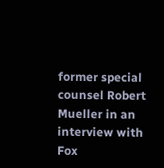former special counsel Robert Mueller in an interview with Fox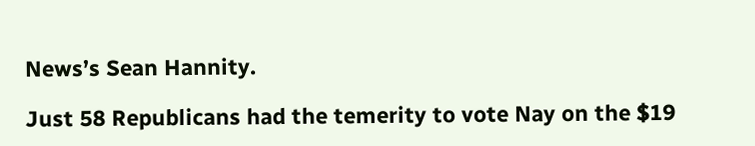News’s Sean Hannity.

Just 58 Republicans had the temerity to vote Nay on the $19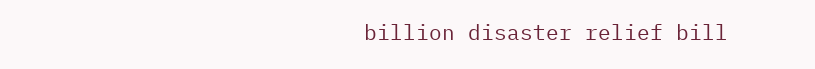billion disaster relief bill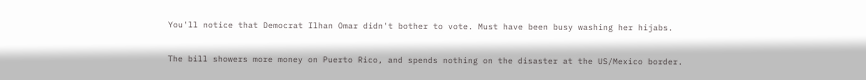You'll notice that Democrat Ilhan Omar didn't bother to vote. Must have been busy washing her hijabs.

The bill showers more money on Puerto Rico, and spends nothing on the disaster at the US/Mexico border.